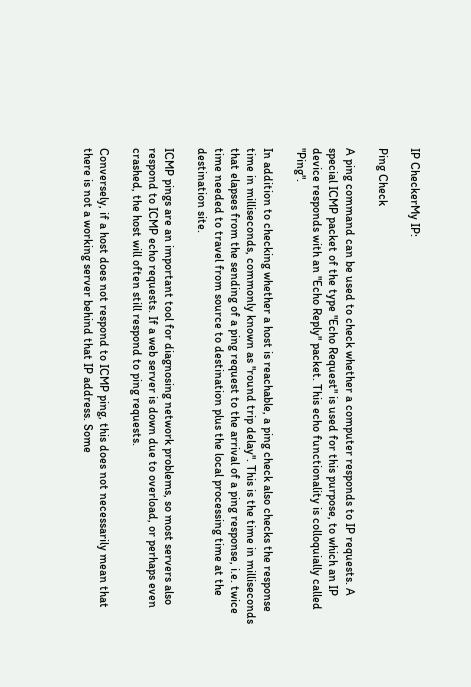IP CheckerMy IP:

Ping Check

A ping command can be used to check whether a computer responds to IP requests. A special ICMP packet of the type "Echo Request" is used for this purpose, to which an IP device responds with an "Echo Reply" packet. This echo functionality is colloquially called "Ping".

In addition to checking whether a host is reachable, a ping check also checks the response time in milliseconds, commonly known as "round trip delay". This is the time in milliseconds that elapses from the sending of a ping request to the arrival of a ping response, i.e. twice time needed to travel from source to destination plus the local processing time at the destination site.

ICMP pings are an important tool for diagnosing network problems, so most servers also respond to ICMP echo requests. If a web server is down due to overload, or perhaps even crashed, the host will often still respond to ping requests.

Conversely, if a host does not respond to ICMP ping, this does not necessarily mean that there is not a working server behind that IP address. Some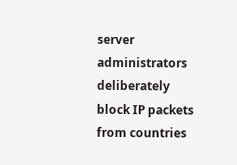server administrators deliberately block IP packets from countries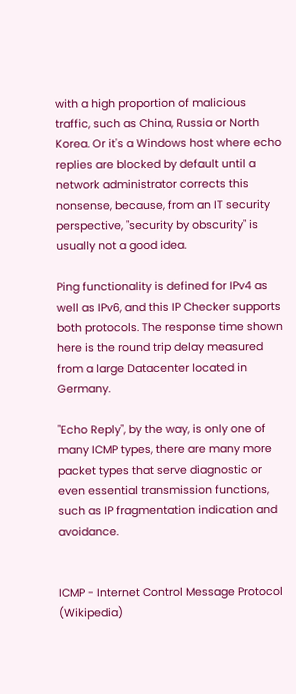with a high proportion of malicious traffic, such as China, Russia or North Korea. Or it's a Windows host where echo replies are blocked by default until a network administrator corrects this nonsense, because, from an IT security perspective, "security by obscurity" is usually not a good idea.

Ping functionality is defined for IPv4 as well as IPv6, and this IP Checker supports both protocols. The response time shown here is the round trip delay measured from a large Datacenter located in Germany.

"Echo Reply", by the way, is only one of many ICMP types, there are many more packet types that serve diagnostic or even essential transmission functions, such as IP fragmentation indication and avoidance.


ICMP - Internet Control Message Protocol (Wikipedia)